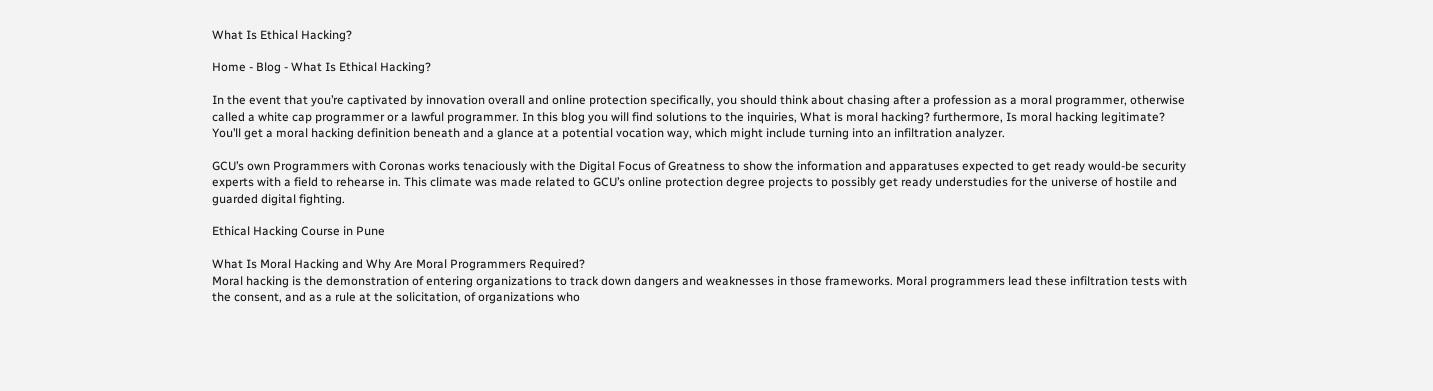What Is Ethical Hacking?

Home - Blog - What Is Ethical Hacking?

In the event that you’re captivated by innovation overall and online protection specifically, you should think about chasing after a profession as a moral programmer, otherwise called a white cap programmer or a lawful programmer. In this blog you will find solutions to the inquiries, What is moral hacking? furthermore, Is moral hacking legitimate? You’ll get a moral hacking definition beneath and a glance at a potential vocation way, which might include turning into an infiltration analyzer.

GCU’s own Programmers with Coronas works tenaciously with the Digital Focus of Greatness to show the information and apparatuses expected to get ready would-be security experts with a field to rehearse in. This climate was made related to GCU’s online protection degree projects to possibly get ready understudies for the universe of hostile and guarded digital fighting.

Ethical Hacking Course in Pune

What Is Moral Hacking and Why Are Moral Programmers Required?
Moral hacking is the demonstration of entering organizations to track down dangers and weaknesses in those frameworks. Moral programmers lead these infiltration tests with the consent, and as a rule at the solicitation, of organizations who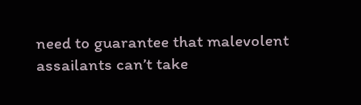need to guarantee that malevolent assailants can’t take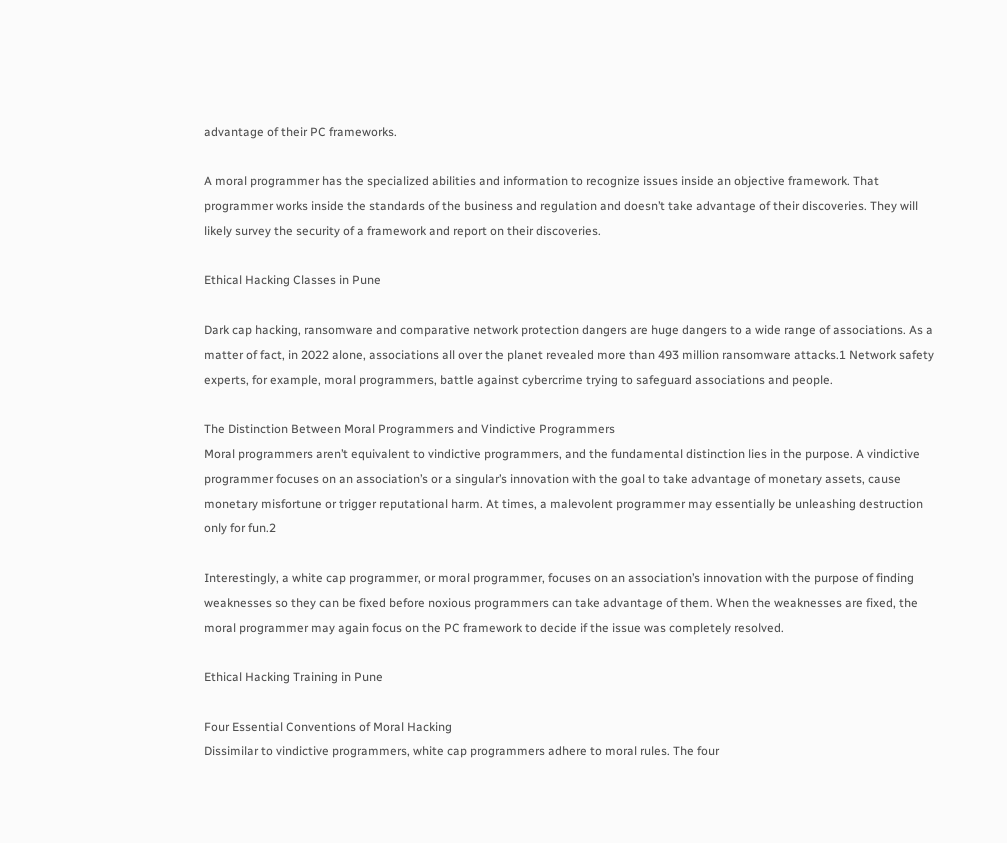advantage of their PC frameworks.

A moral programmer has the specialized abilities and information to recognize issues inside an objective framework. That programmer works inside the standards of the business and regulation and doesn’t take advantage of their discoveries. They will likely survey the security of a framework and report on their discoveries.

Ethical Hacking Classes in Pune

Dark cap hacking, ransomware and comparative network protection dangers are huge dangers to a wide range of associations. As a matter of fact, in 2022 alone, associations all over the planet revealed more than 493 million ransomware attacks.1 Network safety experts, for example, moral programmers, battle against cybercrime trying to safeguard associations and people.

The Distinction Between Moral Programmers and Vindictive Programmers
Moral programmers aren’t equivalent to vindictive programmers, and the fundamental distinction lies in the purpose. A vindictive programmer focuses on an association’s or a singular’s innovation with the goal to take advantage of monetary assets, cause monetary misfortune or trigger reputational harm. At times, a malevolent programmer may essentially be unleashing destruction only for fun.2

Interestingly, a white cap programmer, or moral programmer, focuses on an association’s innovation with the purpose of finding weaknesses so they can be fixed before noxious programmers can take advantage of them. When the weaknesses are fixed, the moral programmer may again focus on the PC framework to decide if the issue was completely resolved.

Ethical Hacking Training in Pune

Four Essential Conventions of Moral Hacking
Dissimilar to vindictive programmers, white cap programmers adhere to moral rules. The four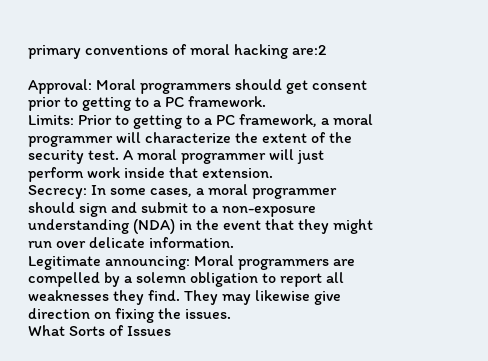primary conventions of moral hacking are:2

Approval: Moral programmers should get consent prior to getting to a PC framework.
Limits: Prior to getting to a PC framework, a moral programmer will characterize the extent of the security test. A moral programmer will just perform work inside that extension.
Secrecy: In some cases, a moral programmer should sign and submit to a non-exposure understanding (NDA) in the event that they might run over delicate information.
Legitimate announcing: Moral programmers are compelled by a solemn obligation to report all weaknesses they find. They may likewise give direction on fixing the issues.
What Sorts of Issues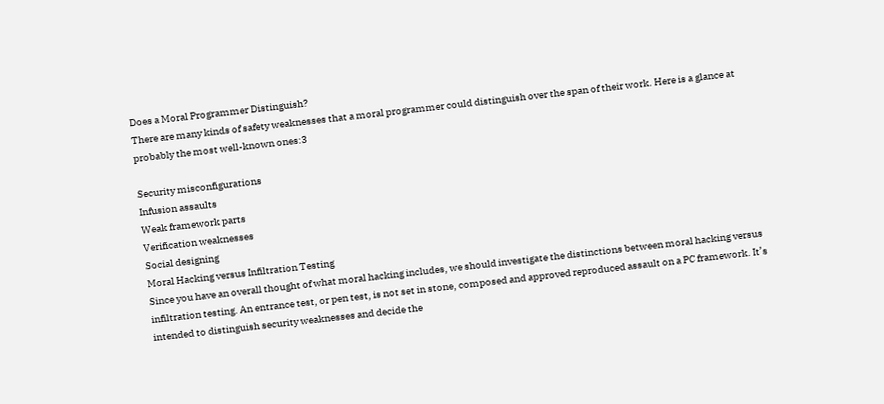Does a Moral Programmer Distinguish?
There are many kinds of safety weaknesses that a moral programmer could distinguish over the span of their work. Here is a glance at probably the most well-known ones:3

Security misconfigurations
Infusion assaults
Weak framework parts
Verification weaknesses
Social designing
Moral Hacking versus Infiltration Testing
Since you have an overall thought of what moral hacking includes, we should investigate the distinctions between moral hacking versus infiltration testing. An entrance test, or pen test, is not set in stone, composed and approved reproduced assault on a PC framework. It’s intended to distinguish security weaknesses and decide the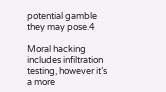potential gamble they may pose.4

Moral hacking includes infiltration testing, however it’s a more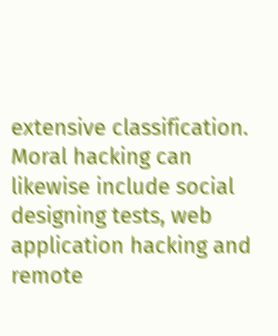extensive classification. Moral hacking can likewise include social designing tests, web application hacking and remote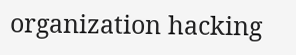organization hacking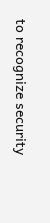to recognize security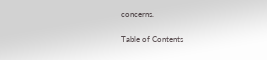concerns.

Table of Contents